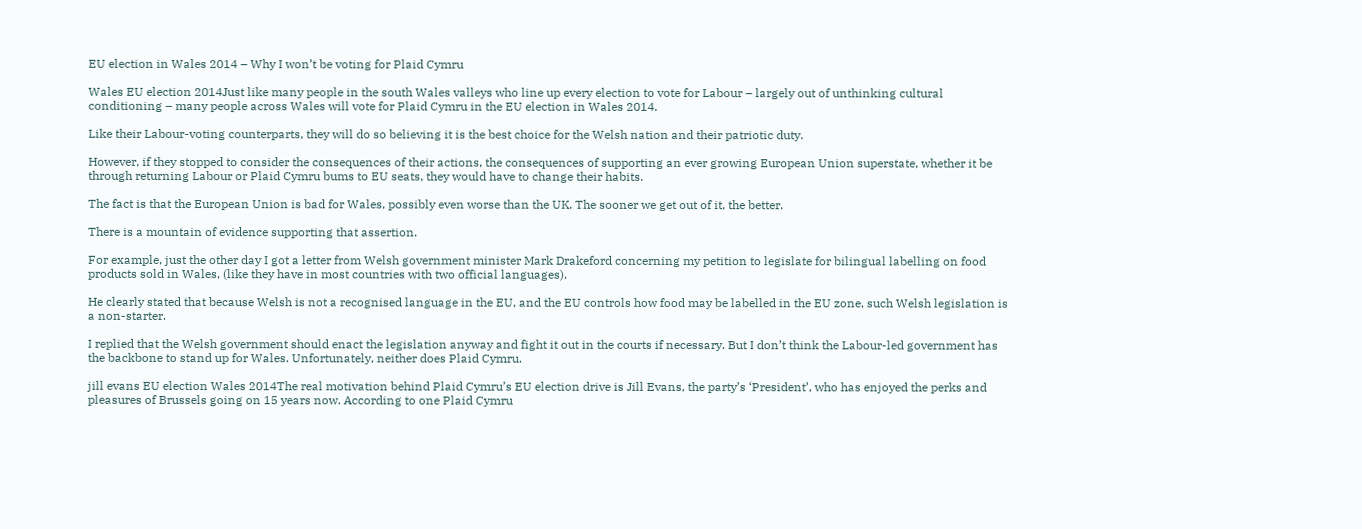EU election in Wales 2014 – Why I won’t be voting for Plaid Cymru

Wales EU election 2014Just like many people in the south Wales valleys who line up every election to vote for Labour – largely out of unthinking cultural conditioning – many people across Wales will vote for Plaid Cymru in the EU election in Wales 2014.

Like their Labour-voting counterparts, they will do so believing it is the best choice for the Welsh nation and their patriotic duty.

However, if they stopped to consider the consequences of their actions, the consequences of supporting an ever growing European Union superstate, whether it be through returning Labour or Plaid Cymru bums to EU seats, they would have to change their habits.

The fact is that the European Union is bad for Wales, possibly even worse than the UK. The sooner we get out of it, the better.

There is a mountain of evidence supporting that assertion.

For example, just the other day I got a letter from Welsh government minister Mark Drakeford concerning my petition to legislate for bilingual labelling on food products sold in Wales, (like they have in most countries with two official languages).

He clearly stated that because Welsh is not a recognised language in the EU, and the EU controls how food may be labelled in the EU zone, such Welsh legislation is a non-starter.

I replied that the Welsh government should enact the legislation anyway and fight it out in the courts if necessary. But I don’t think the Labour-led government has the backbone to stand up for Wales. Unfortunately, neither does Plaid Cymru.

jill evans EU election Wales 2014The real motivation behind Plaid Cymru’s EU election drive is Jill Evans, the party’s ‘President’, who has enjoyed the perks and pleasures of Brussels going on 15 years now. According to one Plaid Cymru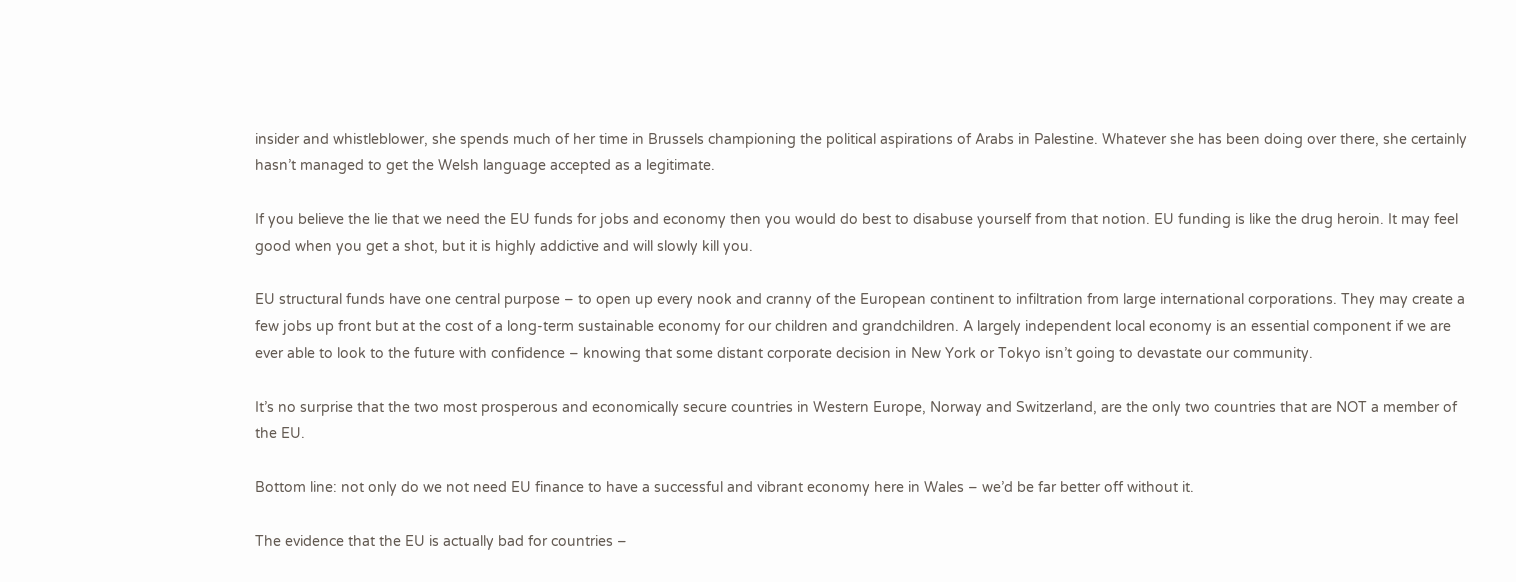insider and whistleblower, she spends much of her time in Brussels championing the political aspirations of Arabs in Palestine. Whatever she has been doing over there, she certainly hasn’t managed to get the Welsh language accepted as a legitimate.

If you believe the lie that we need the EU funds for jobs and economy then you would do best to disabuse yourself from that notion. EU funding is like the drug heroin. It may feel good when you get a shot, but it is highly addictive and will slowly kill you.

EU structural funds have one central purpose – to open up every nook and cranny of the European continent to infiltration from large international corporations. They may create a few jobs up front but at the cost of a long-term sustainable economy for our children and grandchildren. A largely independent local economy is an essential component if we are ever able to look to the future with confidence – knowing that some distant corporate decision in New York or Tokyo isn’t going to devastate our community.

It’s no surprise that the two most prosperous and economically secure countries in Western Europe, Norway and Switzerland, are the only two countries that are NOT a member of the EU.

Bottom line: not only do we not need EU finance to have a successful and vibrant economy here in Wales – we’d be far better off without it.

The evidence that the EU is actually bad for countries –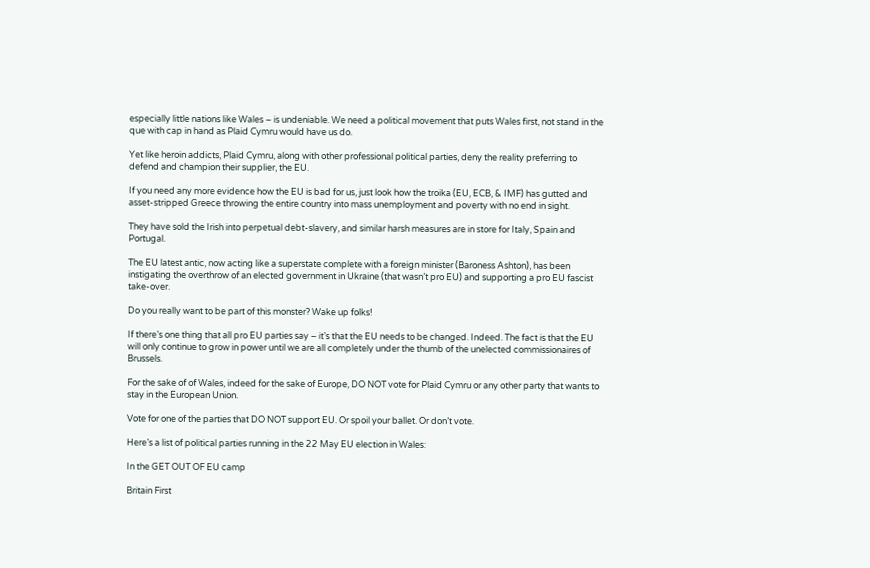especially little nations like Wales – is undeniable. We need a political movement that puts Wales first, not stand in the que with cap in hand as Plaid Cymru would have us do.

Yet like heroin addicts, Plaid Cymru, along with other professional political parties, deny the reality preferring to defend and champion their supplier, the EU.

If you need any more evidence how the EU is bad for us, just look how the troika (EU, ECB, & IMF) has gutted and asset-stripped Greece throwing the entire country into mass unemployment and poverty with no end in sight.

They have sold the Irish into perpetual debt-slavery, and similar harsh measures are in store for Italy, Spain and Portugal.

The EU latest antic, now acting like a superstate complete with a foreign minister (Baroness Ashton), has been instigating the overthrow of an elected government in Ukraine (that wasn’t pro EU) and supporting a pro EU fascist take-over.

Do you really want to be part of this monster? Wake up folks!

If there’s one thing that all pro EU parties say – it’s that the EU needs to be changed. Indeed. The fact is that the EU will only continue to grow in power until we are all completely under the thumb of the unelected commissionaires of Brussels.

For the sake of of Wales, indeed for the sake of Europe, DO NOT vote for Plaid Cymru or any other party that wants to stay in the European Union.

Vote for one of the parties that DO NOT support EU. Or spoil your ballet. Or don’t vote.

Here’s a list of political parties running in the 22 May EU election in Wales:

In the GET OUT OF EU camp

Britain First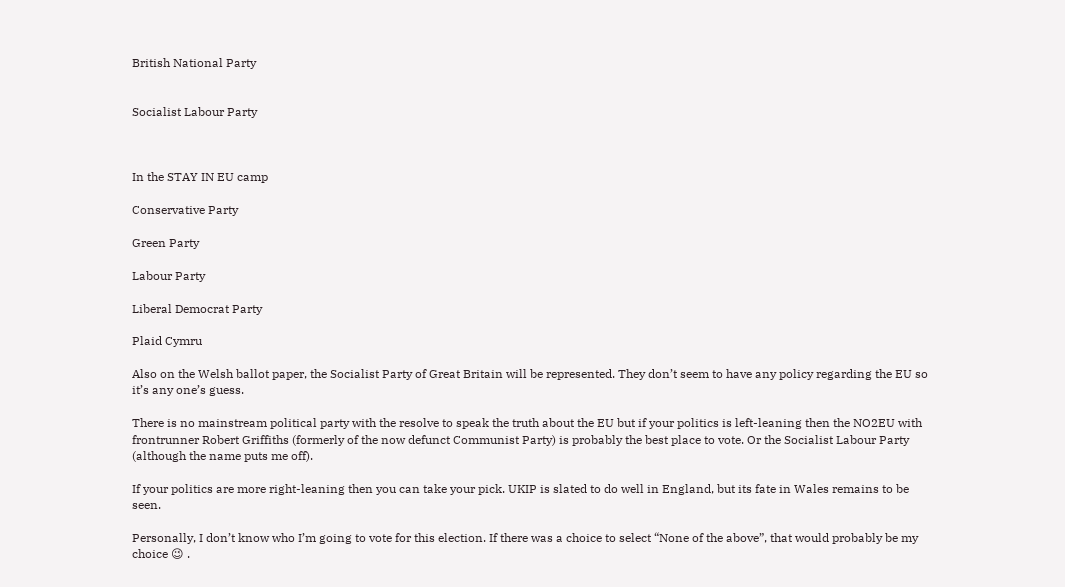British National Party


Socialist Labour Party



In the STAY IN EU camp

Conservative Party

Green Party

Labour Party

Liberal Democrat Party

Plaid Cymru

Also on the Welsh ballot paper, the Socialist Party of Great Britain will be represented. They don’t seem to have any policy regarding the EU so it’s any one’s guess.

There is no mainstream political party with the resolve to speak the truth about the EU but if your politics is left-leaning then the NO2EU with frontrunner Robert Griffiths (formerly of the now defunct Communist Party) is probably the best place to vote. Or the Socialist Labour Party (although the name puts me off).

If your politics are more right-leaning then you can take your pick. UKIP is slated to do well in England, but its fate in Wales remains to be seen.

Personally, I don’t know who I’m going to vote for this election. If there was a choice to select “None of the above”, that would probably be my choice 😉 .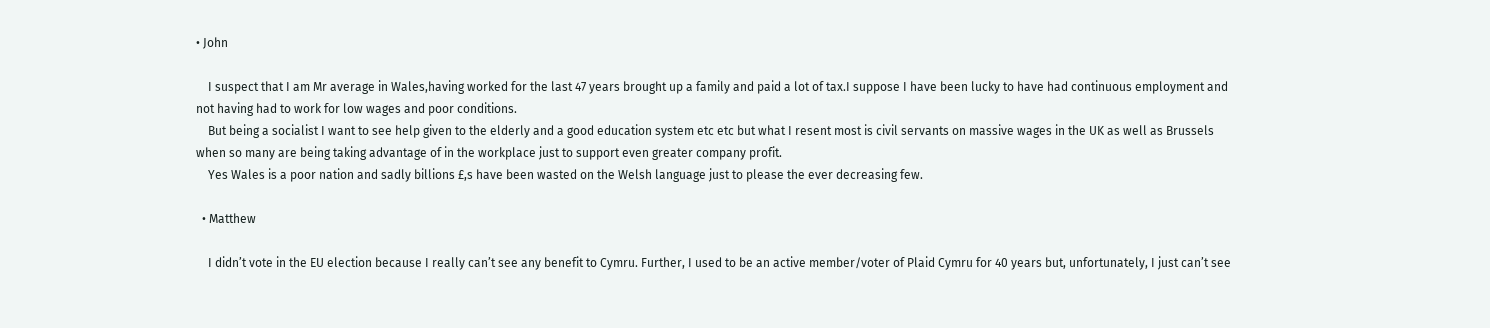• John

    I suspect that I am Mr average in Wales,having worked for the last 47 years brought up a family and paid a lot of tax.I suppose I have been lucky to have had continuous employment and not having had to work for low wages and poor conditions.
    But being a socialist I want to see help given to the elderly and a good education system etc etc but what I resent most is civil servants on massive wages in the UK as well as Brussels when so many are being taking advantage of in the workplace just to support even greater company profit.
    Yes Wales is a poor nation and sadly billions £,s have been wasted on the Welsh language just to please the ever decreasing few.

  • Matthew

    I didn’t vote in the EU election because I really can’t see any benefit to Cymru. Further, I used to be an active member/voter of Plaid Cymru for 40 years but, unfortunately, I just can’t see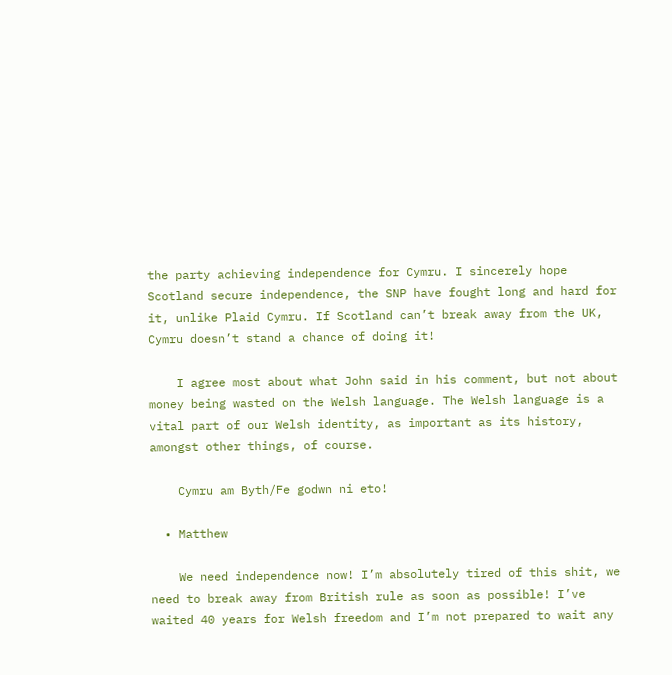the party achieving independence for Cymru. I sincerely hope Scotland secure independence, the SNP have fought long and hard for it, unlike Plaid Cymru. If Scotland can’t break away from the UK, Cymru doesn’t stand a chance of doing it!

    I agree most about what John said in his comment, but not about money being wasted on the Welsh language. The Welsh language is a vital part of our Welsh identity, as important as its history, amongst other things, of course.

    Cymru am Byth/Fe godwn ni eto!

  • Matthew

    We need independence now! I’m absolutely tired of this shit, we need to break away from British rule as soon as possible! I’ve waited 40 years for Welsh freedom and I’m not prepared to wait any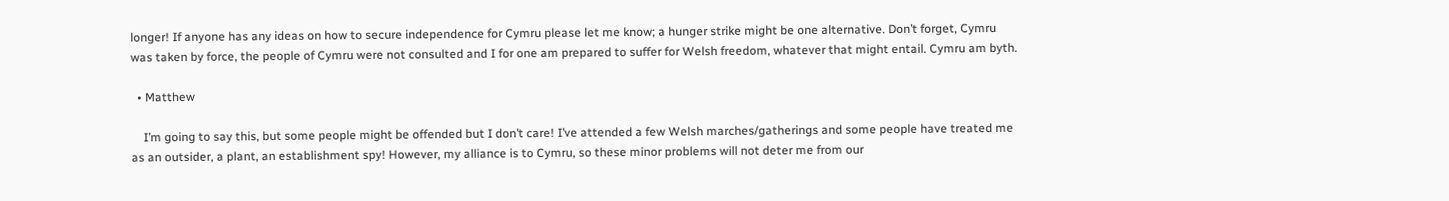longer! If anyone has any ideas on how to secure independence for Cymru please let me know; a hunger strike might be one alternative. Don’t forget, Cymru was taken by force, the people of Cymru were not consulted and I for one am prepared to suffer for Welsh freedom, whatever that might entail. Cymru am byth.

  • Matthew

    I’m going to say this, but some people might be offended but I don’t care! I’ve attended a few Welsh marches/gatherings and some people have treated me as an outsider, a plant, an establishment spy! However, my alliance is to Cymru, so these minor problems will not deter me from our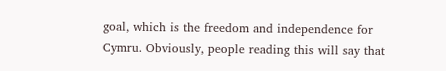goal, which is the freedom and independence for Cymru. Obviously, people reading this will say that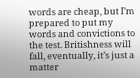words are cheap, but I’m prepared to put my words and convictions to the test. Britishness will fall, eventually, it’s just a matter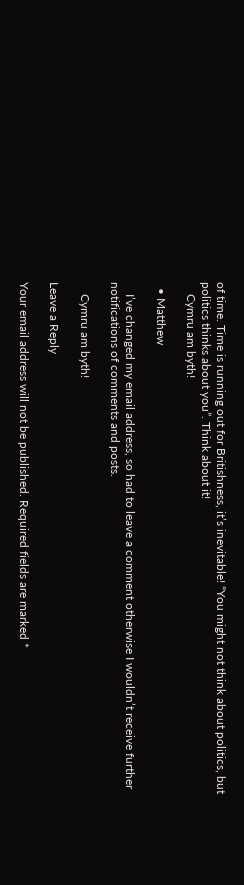of time. Time is running out for Britishness, it’s inevitable! “You might not think about politics, but politics thinks about you”. Think about it!
    Cymru am byth!

  • Matthew

    I’ve changed my email address, so had to leave a comment otherwise I wouldn’t receive further notifications of comments and posts.

    Cymru am byth!

Leave a Reply

Your email address will not be published. Required fields are marked *